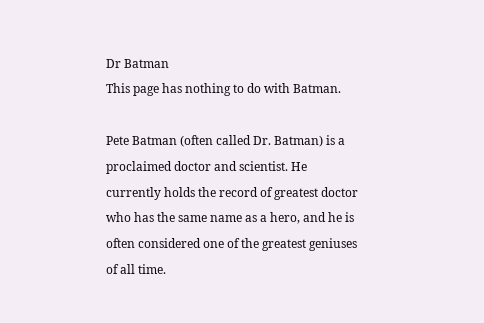Dr Batman
This page has nothing to do with Batman.

Pete Batman (often called Dr. Batman) is a proclaimed doctor and scientist. He currently holds the record of greatest doctor who has the same name as a hero, and he is often considered one of the greatest geniuses of all time.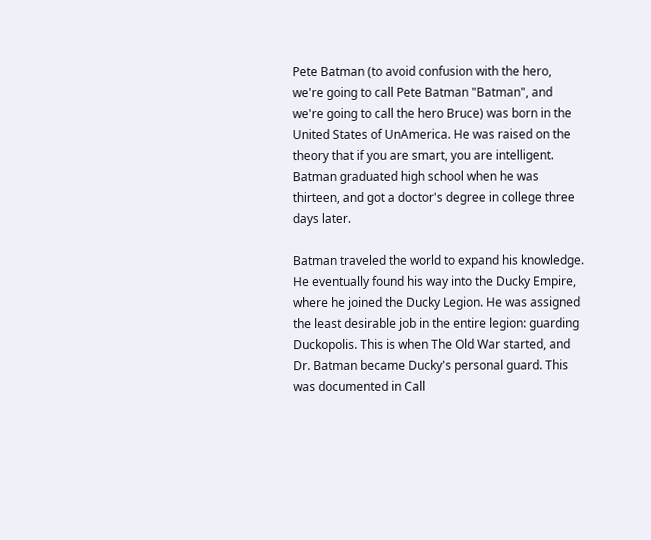Pete Batman (to avoid confusion with the hero, we're going to call Pete Batman "Batman", and we're going to call the hero Bruce) was born in the United States of UnAmerica. He was raised on the theory that if you are smart, you are intelligent. Batman graduated high school when he was thirteen, and got a doctor's degree in college three days later.

Batman traveled the world to expand his knowledge. He eventually found his way into the Ducky Empire, where he joined the Ducky Legion. He was assigned the least desirable job in the entire legion: guarding Duckopolis. This is when The Old War started, and Dr. Batman became Ducky's personal guard. This was documented in Call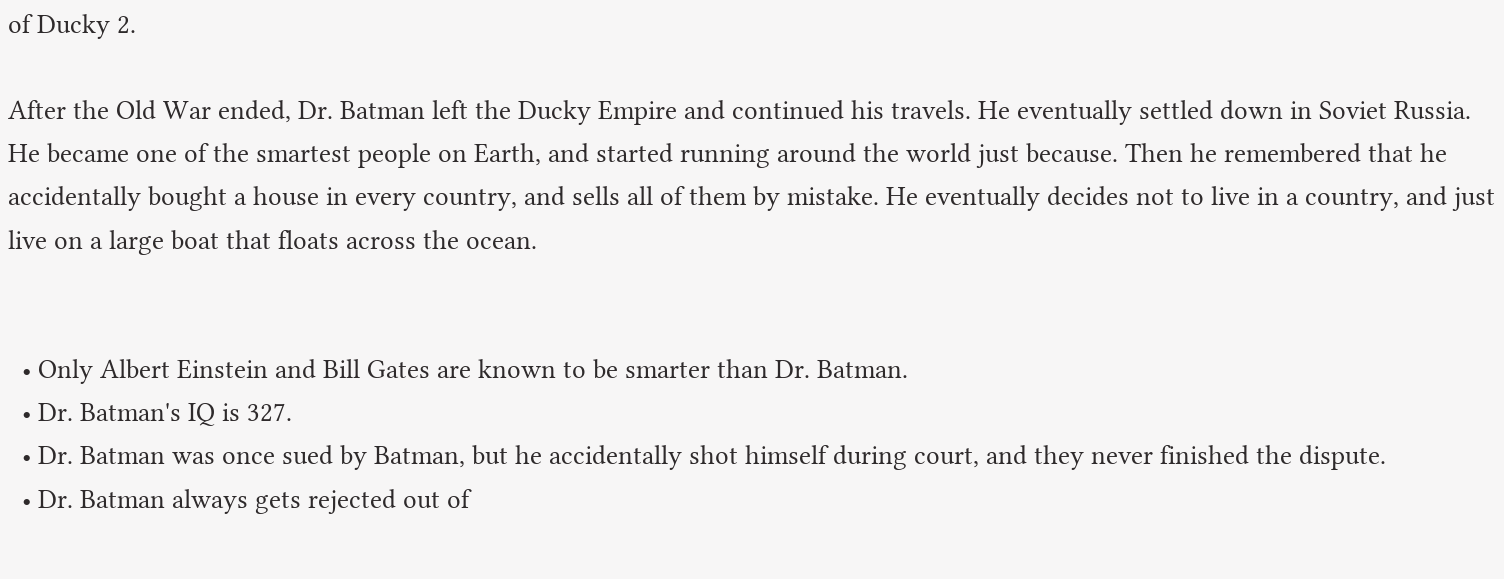of Ducky 2.

After the Old War ended, Dr. Batman left the Ducky Empire and continued his travels. He eventually settled down in Soviet Russia. He became one of the smartest people on Earth, and started running around the world just because. Then he remembered that he accidentally bought a house in every country, and sells all of them by mistake. He eventually decides not to live in a country, and just live on a large boat that floats across the ocean.


  • Only Albert Einstein and Bill Gates are known to be smarter than Dr. Batman.
  • Dr. Batman's IQ is 327.
  • Dr. Batman was once sued by Batman, but he accidentally shot himself during court, and they never finished the dispute.
  • Dr. Batman always gets rejected out of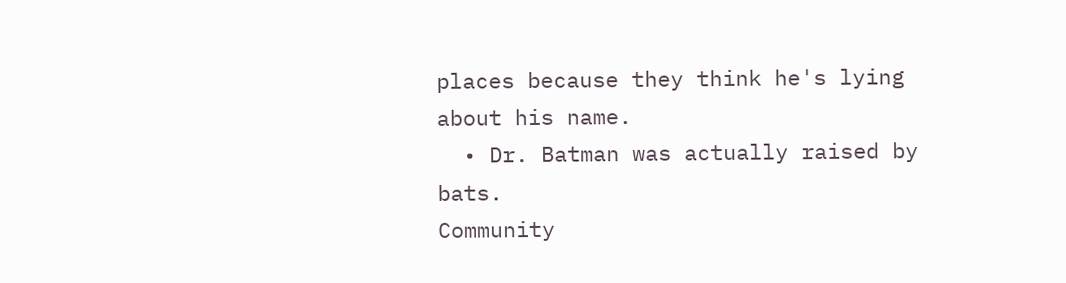places because they think he's lying about his name.
  • Dr. Batman was actually raised by bats.
Community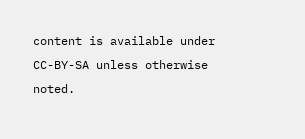content is available under CC-BY-SA unless otherwise noted.